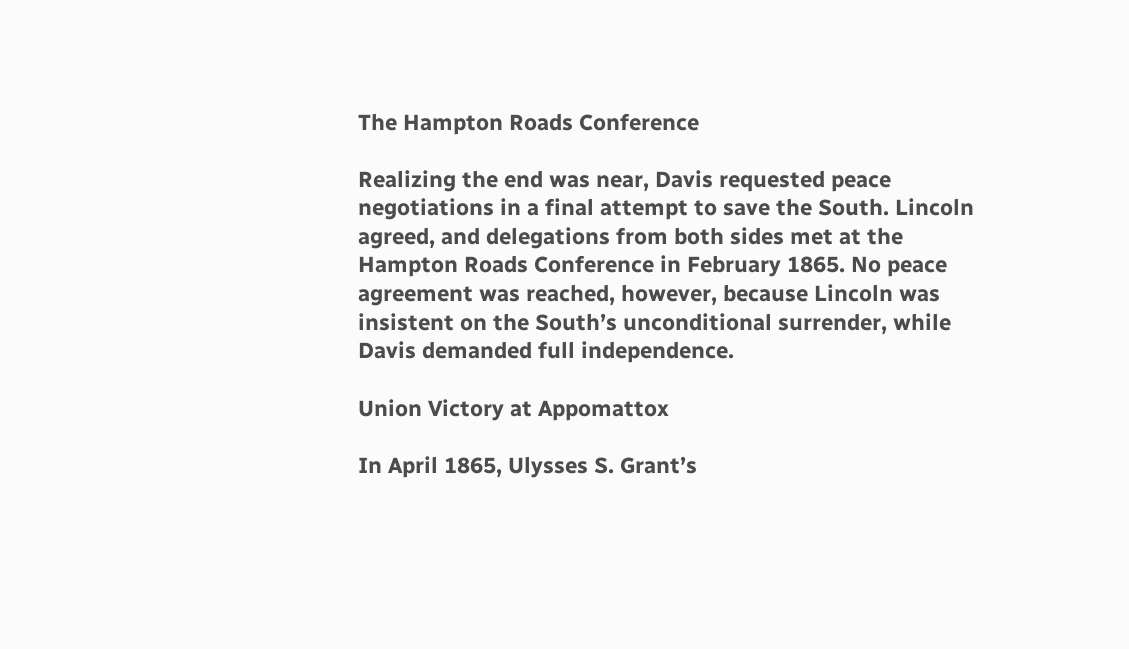The Hampton Roads Conference

Realizing the end was near, Davis requested peace negotiations in a final attempt to save the South. Lincoln agreed, and delegations from both sides met at the Hampton Roads Conference in February 1865. No peace agreement was reached, however, because Lincoln was insistent on the South’s unconditional surrender, while Davis demanded full independence.

Union Victory at Appomattox

In April 1865, Ulysses S. Grant’s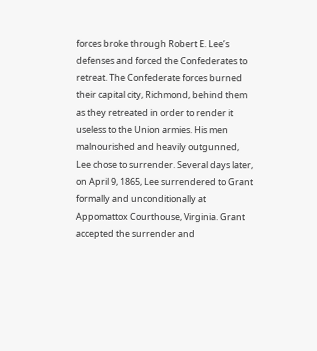forces broke through Robert E. Lee’s defenses and forced the Confederates to retreat. The Confederate forces burned their capital city, Richmond, behind them as they retreated in order to render it useless to the Union armies. His men malnourished and heavily outgunned, Lee chose to surrender. Several days later, on April 9, 1865, Lee surrendered to Grant formally and unconditionally at Appomattox Courthouse, Virginia. Grant accepted the surrender and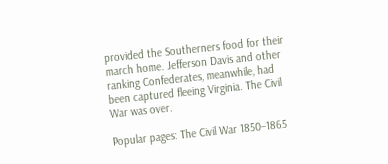provided the Southerners food for their march home. Jefferson Davis and other ranking Confederates, meanwhile, had been captured fleeing Virginia. The Civil War was over.

Popular pages: The Civil War 1850–1865